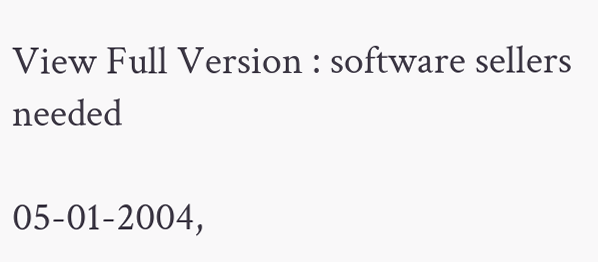View Full Version : software sellers needed

05-01-2004,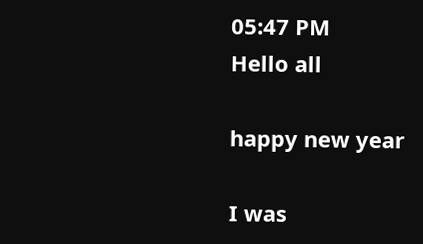05:47 PM
Hello all

happy new year

I was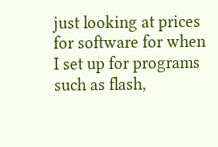just looking at prices for software for when I set up for programs such as flash,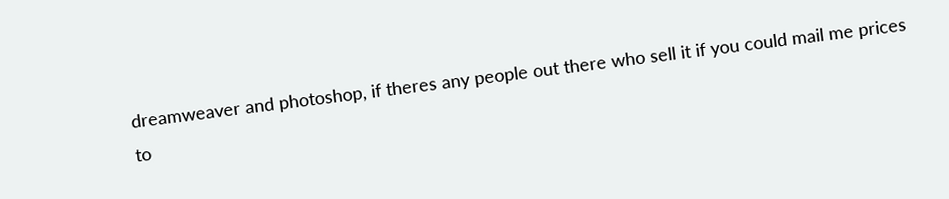dreamweaver and photoshop, if theres any people out there who sell it if you could mail me prices to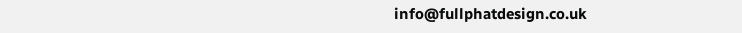info@fullphatdesign.co.uk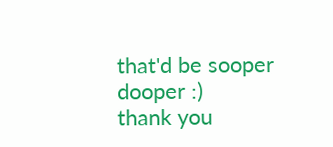that'd be sooper dooper :)
thank you